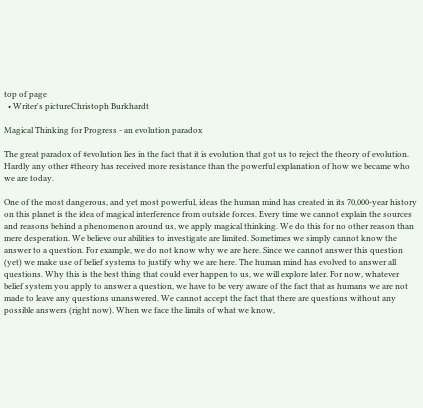top of page
  • Writer's pictureChristoph Burkhardt

Magical Thinking for Progress - an evolution paradox

The great paradox of #evolution lies in the fact that it is evolution that got us to reject the theory of evolution. Hardly any other #theory has received more resistance than the powerful explanation of how we became who we are today.

One of the most dangerous, and yet most powerful, ideas the human mind has created in its 70,000-year history on this planet is the idea of magical interference from outside forces. Every time we cannot explain the sources and reasons behind a phenomenon around us, we apply magical thinking. We do this for no other reason than mere desperation. We believe our abilities to investigate are limited. Sometimes we simply cannot know the answer to a question. For example, we do not know why we are here. Since we cannot answer this question (yet) we make use of belief systems to justify why we are here. The human mind has evolved to answer all questions. Why this is the best thing that could ever happen to us, we will explore later. For now, whatever belief system you apply to answer a question, we have to be very aware of the fact that as humans we are not made to leave any questions unanswered. We cannot accept the fact that there are questions without any possible answers (right now). When we face the limits of what we know,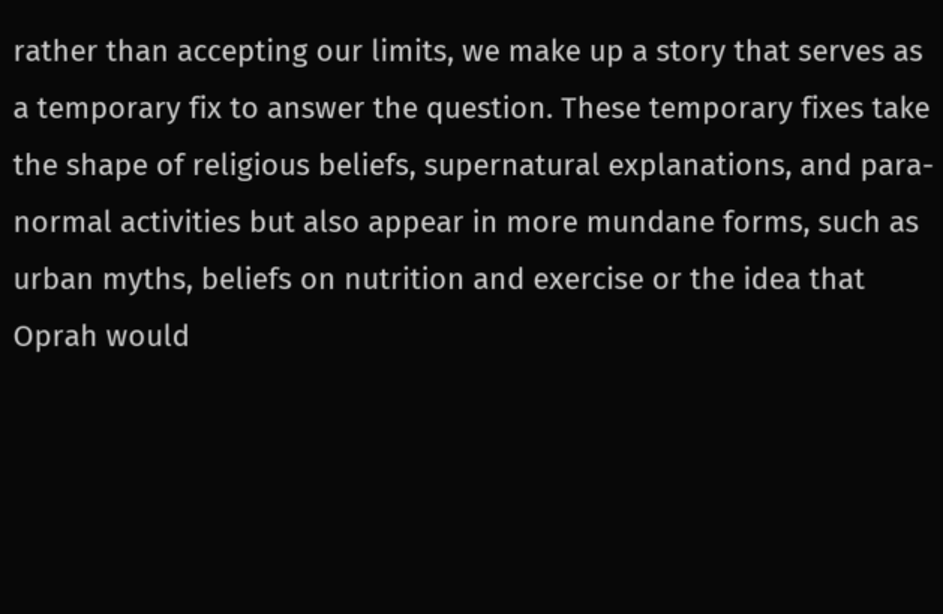rather than accepting our limits, we make up a story that serves as a temporary fix to answer the question. These temporary fixes take the shape of religious beliefs, supernatural explanations, and para- normal activities but also appear in more mundane forms, such as urban myths, beliefs on nutrition and exercise or the idea that Oprah would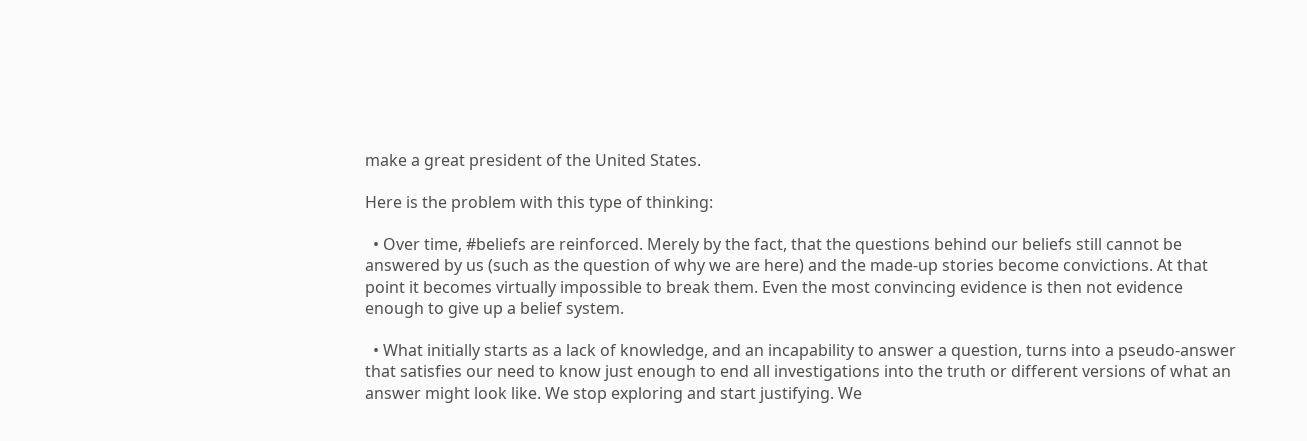make a great president of the United States.

Here is the problem with this type of thinking:

  • Over time, #beliefs are reinforced. Merely by the fact, that the questions behind our beliefs still cannot be answered by us (such as the question of why we are here) and the made-up stories become convictions. At that point it becomes virtually impossible to break them. Even the most convincing evidence is then not evidence enough to give up a belief system.

  • What initially starts as a lack of knowledge, and an incapability to answer a question, turns into a pseudo-answer that satisfies our need to know just enough to end all investigations into the truth or different versions of what an answer might look like. We stop exploring and start justifying. We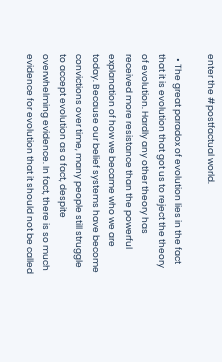enter the #postfactual world.

  • The great paradox of evolution lies in the fact that it is evolution that got us to reject the theory of evolution. Hardly any other theory has received more resistance than the powerful explanation of how we became who we are today. Because our belief systems have become convictions over time, many people still struggle to accept evolution as a fact, despite overwhelming evidence. In fact, there is so much evidence for evolution that it should not be called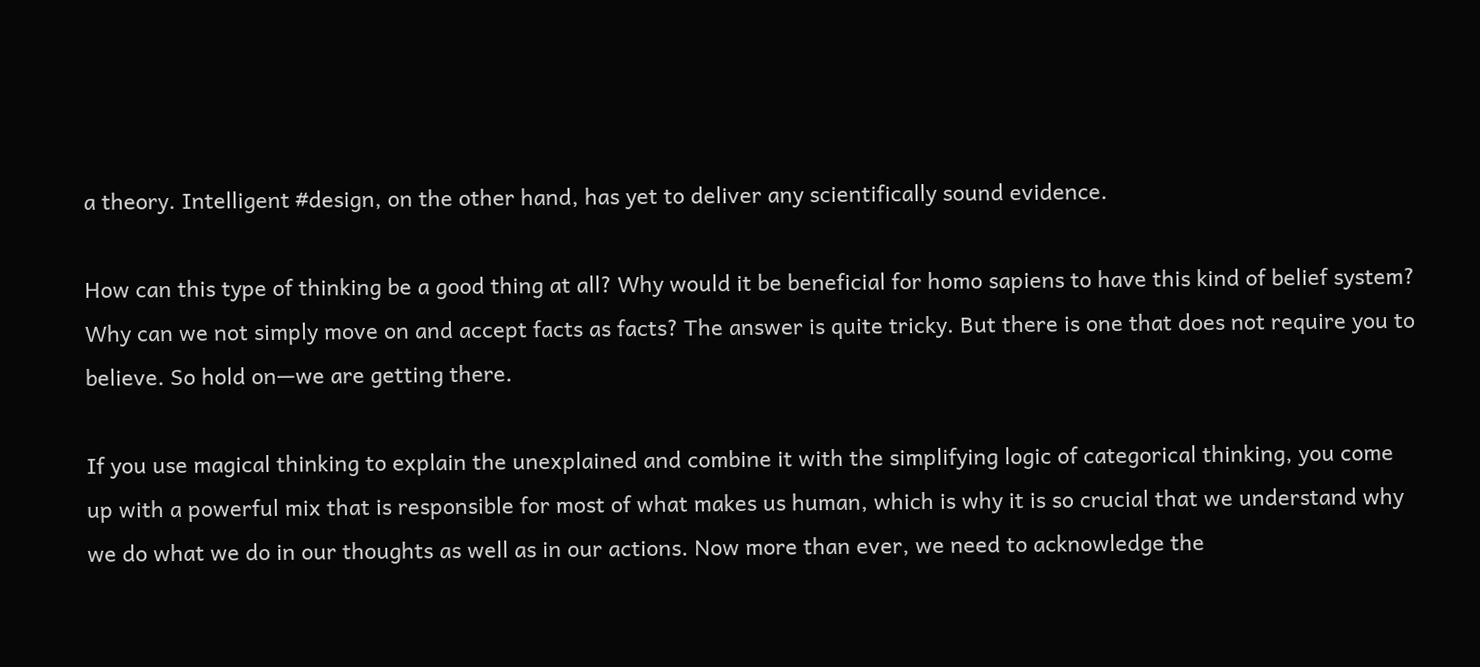a theory. Intelligent #design, on the other hand, has yet to deliver any scientifically sound evidence.

How can this type of thinking be a good thing at all? Why would it be beneficial for homo sapiens to have this kind of belief system? Why can we not simply move on and accept facts as facts? The answer is quite tricky. But there is one that does not require you to believe. So hold on—we are getting there.

If you use magical thinking to explain the unexplained and combine it with the simplifying logic of categorical thinking, you come up with a powerful mix that is responsible for most of what makes us human, which is why it is so crucial that we understand why we do what we do in our thoughts as well as in our actions. Now more than ever, we need to acknowledge the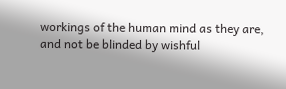workings of the human mind as they are, and not be blinded by wishful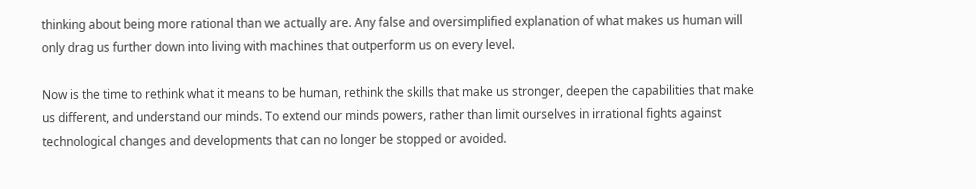thinking about being more rational than we actually are. Any false and oversimplified explanation of what makes us human will only drag us further down into living with machines that outperform us on every level.

Now is the time to rethink what it means to be human, rethink the skills that make us stronger, deepen the capabilities that make us different, and understand our minds. To extend our minds powers, rather than limit ourselves in irrational fights against technological changes and developments that can no longer be stopped or avoided.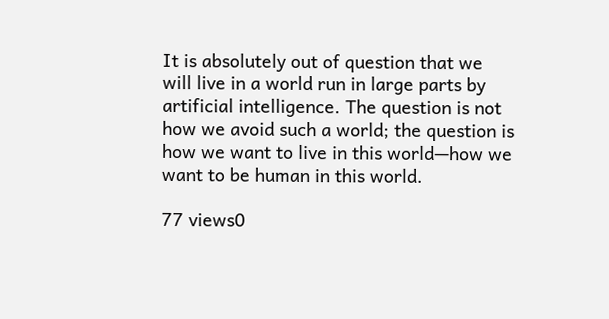It is absolutely out of question that we will live in a world run in large parts by artificial intelligence. The question is not how we avoid such a world; the question is how we want to live in this world—how we want to be human in this world.

77 views0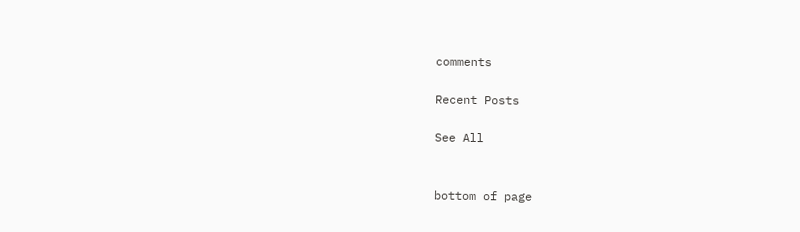comments

Recent Posts

See All


bottom of page